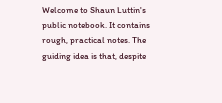Welcome to Shaun Luttin's public notebook. It contains rough, practical notes. The guiding idea is that, despite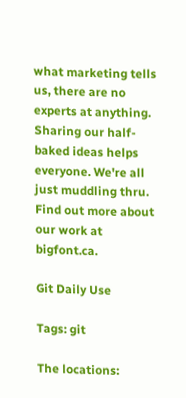what marketing tells us, there are no experts at anything. Sharing our half-baked ideas helps everyone. We're all just muddling thru. Find out more about our work at bigfont.ca.

Git Daily Use

Tags: git

The locations: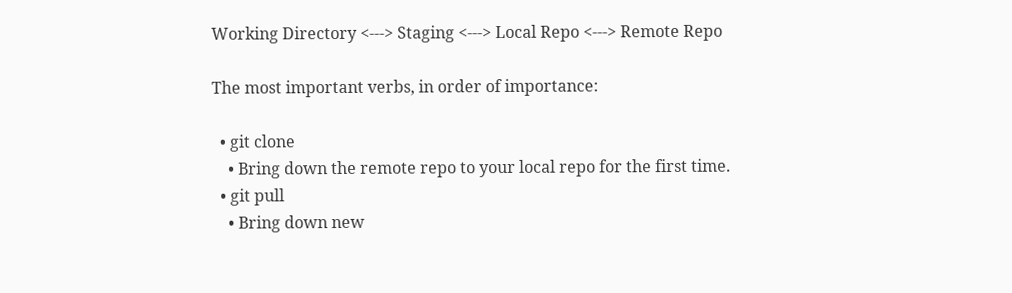Working Directory <---> Staging <---> Local Repo <---> Remote Repo

The most important verbs, in order of importance:

  • git clone
    • Bring down the remote repo to your local repo for the first time.
  • git pull
    • Bring down new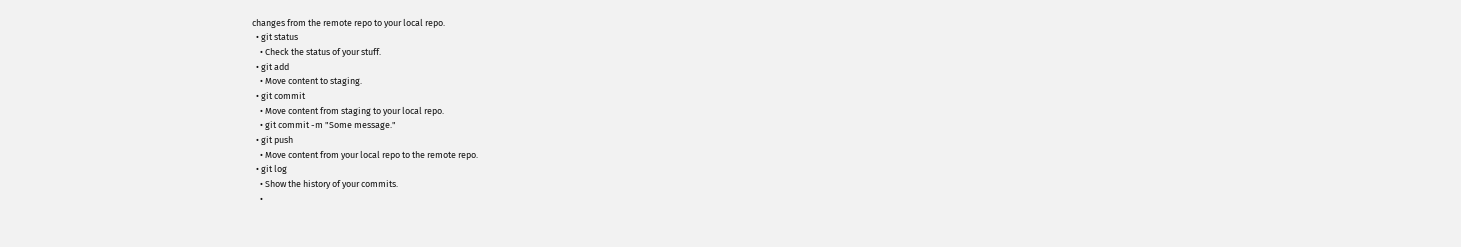changes from the remote repo to your local repo.
  • git status
    • Check the status of your stuff.
  • git add
    • Move content to staging.
  • git commit
    • Move content from staging to your local repo.
    • git commit -m "Some message."
  • git push
    • Move content from your local repo to the remote repo.
  • git log
    • Show the history of your commits.
    •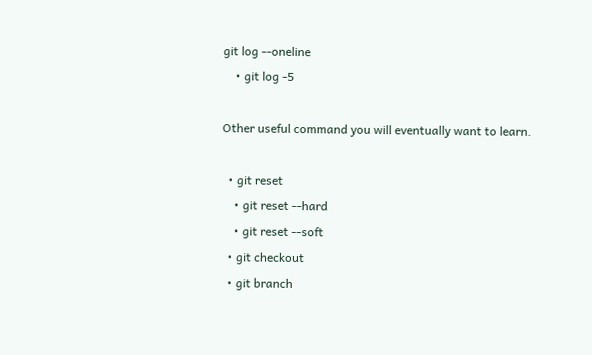git log --oneline
    • git log -5

Other useful command you will eventually want to learn.

  • git reset
    • git reset --hard
    • git reset --soft
  • git checkout
  • git branch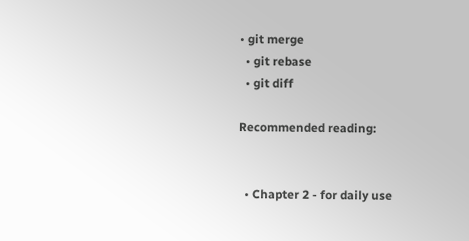• git merge
  • git rebase
  • git diff

Recommended reading:


  • Chapter 2 - for daily use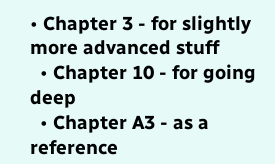• Chapter 3 - for slightly more advanced stuff
  • Chapter 10 - for going deep
  • Chapter A3 - as a reference